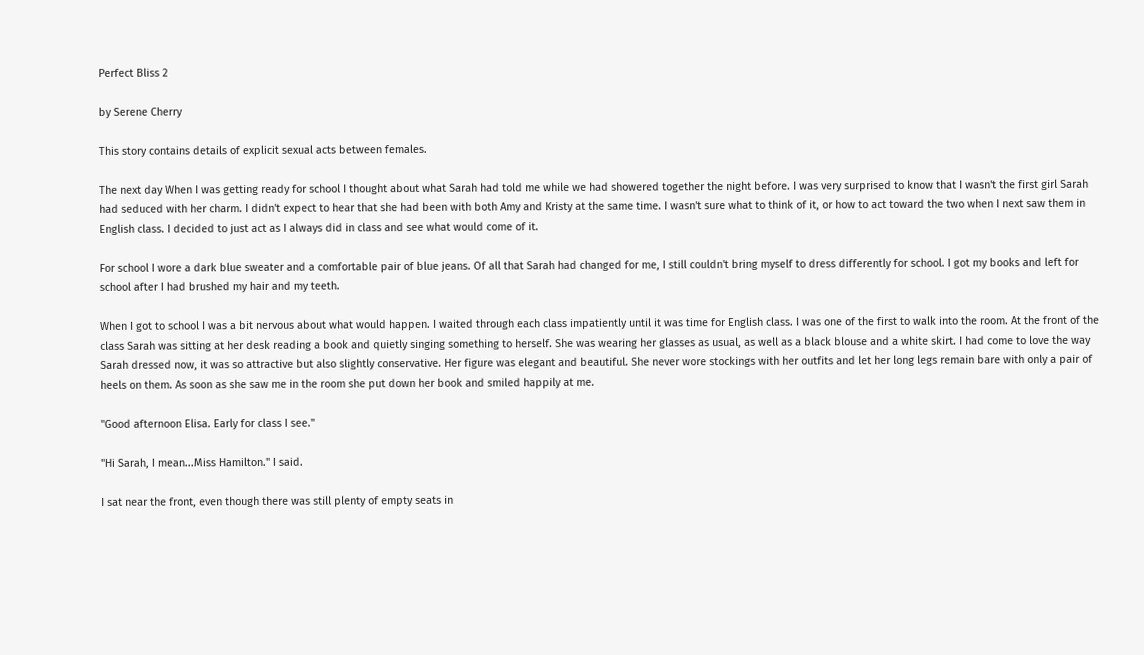Perfect Bliss 2

by Serene Cherry

This story contains details of explicit sexual acts between females.

The next day When I was getting ready for school I thought about what Sarah had told me while we had showered together the night before. I was very surprised to know that I wasn't the first girl Sarah had seduced with her charm. I didn't expect to hear that she had been with both Amy and Kristy at the same time. I wasn't sure what to think of it, or how to act toward the two when I next saw them in English class. I decided to just act as I always did in class and see what would come of it.

For school I wore a dark blue sweater and a comfortable pair of blue jeans. Of all that Sarah had changed for me, I still couldn't bring myself to dress differently for school. I got my books and left for school after I had brushed my hair and my teeth.

When I got to school I was a bit nervous about what would happen. I waited through each class impatiently until it was time for English class. I was one of the first to walk into the room. At the front of the class Sarah was sitting at her desk reading a book and quietly singing something to herself. She was wearing her glasses as usual, as well as a black blouse and a white skirt. I had come to love the way Sarah dressed now, it was so attractive but also slightly conservative. Her figure was elegant and beautiful. She never wore stockings with her outfits and let her long legs remain bare with only a pair of heels on them. As soon as she saw me in the room she put down her book and smiled happily at me.

"Good afternoon Elisa. Early for class I see."

"Hi Sarah, I mean...Miss Hamilton." I said.

I sat near the front, even though there was still plenty of empty seats in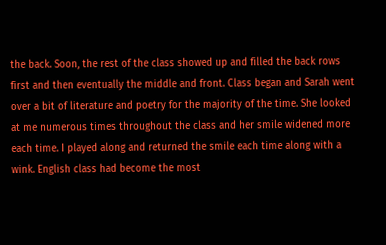the back. Soon, the rest of the class showed up and filled the back rows first and then eventually the middle and front. Class began and Sarah went over a bit of literature and poetry for the majority of the time. She looked at me numerous times throughout the class and her smile widened more each time. I played along and returned the smile each time along with a wink. English class had become the most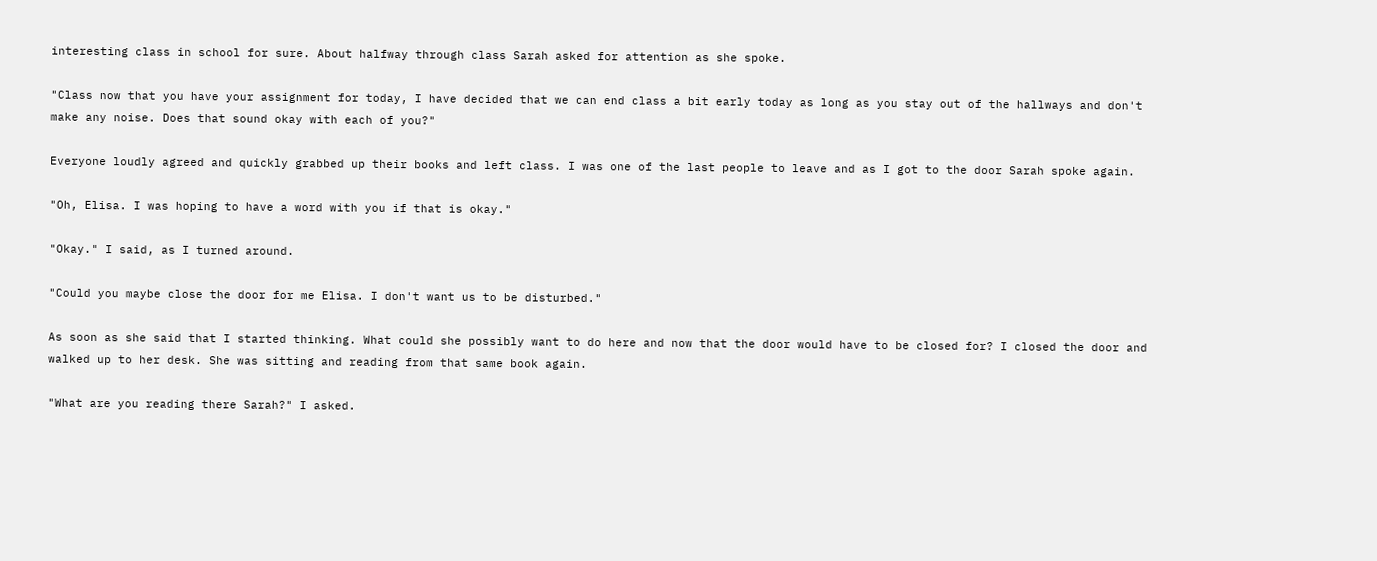interesting class in school for sure. About halfway through class Sarah asked for attention as she spoke.

"Class now that you have your assignment for today, I have decided that we can end class a bit early today as long as you stay out of the hallways and don't make any noise. Does that sound okay with each of you?"

Everyone loudly agreed and quickly grabbed up their books and left class. I was one of the last people to leave and as I got to the door Sarah spoke again.

"Oh, Elisa. I was hoping to have a word with you if that is okay."

"Okay." I said, as I turned around.

"Could you maybe close the door for me Elisa. I don't want us to be disturbed."

As soon as she said that I started thinking. What could she possibly want to do here and now that the door would have to be closed for? I closed the door and walked up to her desk. She was sitting and reading from that same book again.

"What are you reading there Sarah?" I asked.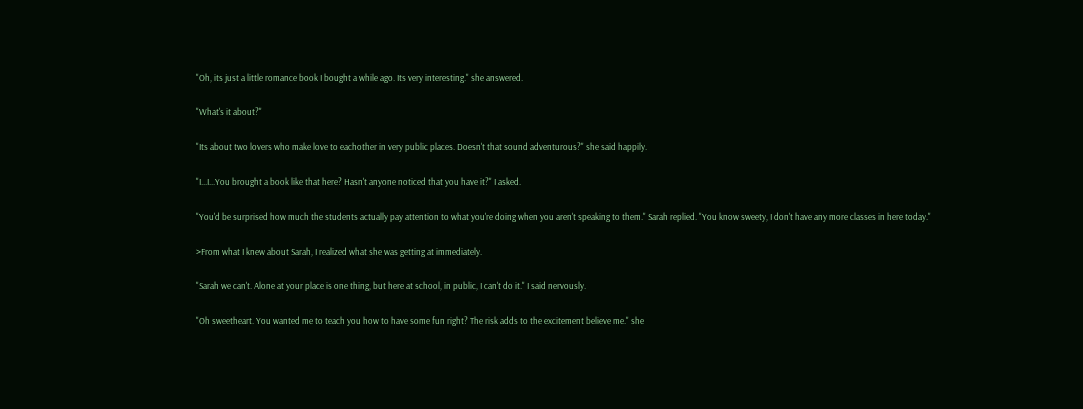"Oh, its just a little romance book I bought a while ago. Its very interesting." she answered.

"What's it about?"

"Its about two lovers who make love to eachother in very public places. Doesn't that sound adventurous?" she said happily.

"I...I...You brought a book like that here? Hasn't anyone noticed that you have it?" I asked.

"You'd be surprised how much the students actually pay attention to what you're doing when you aren't speaking to them." Sarah replied. "You know sweety, I don't have any more classes in here today."

>From what I knew about Sarah, I realized what she was getting at immediately.

"Sarah we can't. Alone at your place is one thing, but here at school, in public, I can't do it." I said nervously.

"Oh sweetheart. You wanted me to teach you how to have some fun right? The risk adds to the excitement believe me." she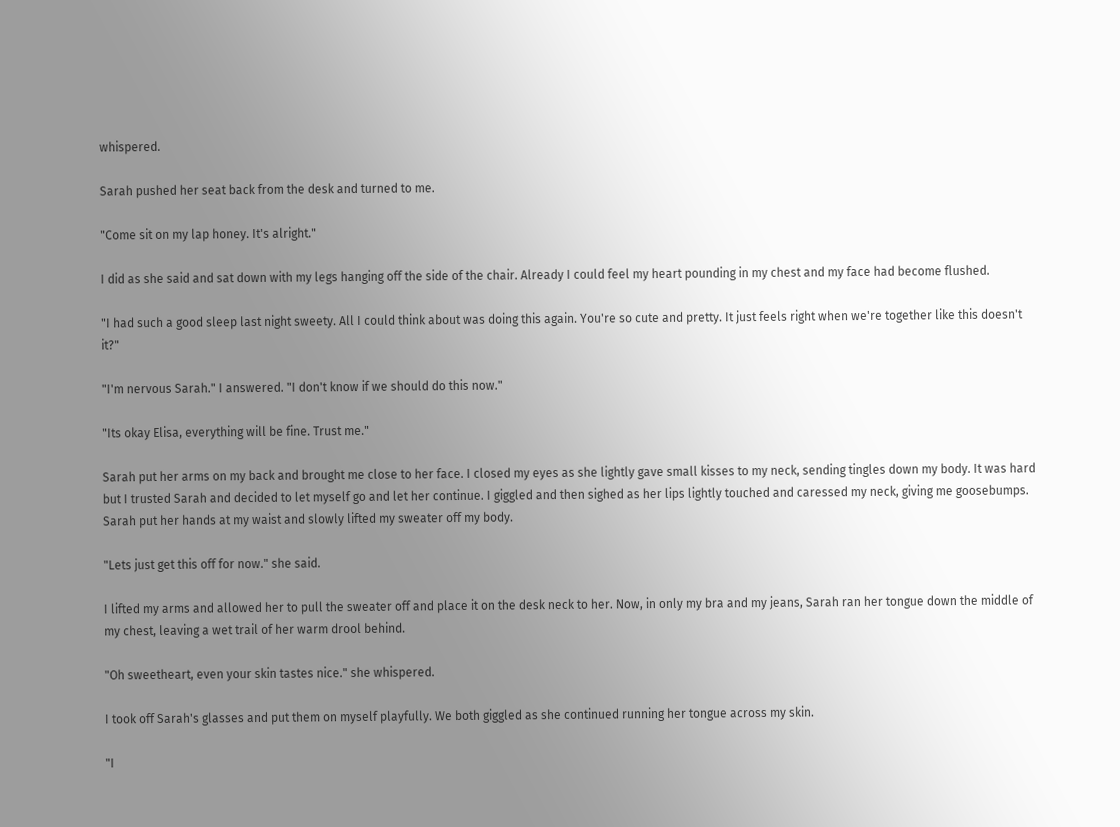whispered.

Sarah pushed her seat back from the desk and turned to me.

"Come sit on my lap honey. It's alright."

I did as she said and sat down with my legs hanging off the side of the chair. Already I could feel my heart pounding in my chest and my face had become flushed.

"I had such a good sleep last night sweety. All I could think about was doing this again. You're so cute and pretty. It just feels right when we're together like this doesn't it?"

"I'm nervous Sarah." I answered. "I don't know if we should do this now."

"Its okay Elisa, everything will be fine. Trust me."

Sarah put her arms on my back and brought me close to her face. I closed my eyes as she lightly gave small kisses to my neck, sending tingles down my body. It was hard but I trusted Sarah and decided to let myself go and let her continue. I giggled and then sighed as her lips lightly touched and caressed my neck, giving me goosebumps. Sarah put her hands at my waist and slowly lifted my sweater off my body.

"Lets just get this off for now." she said.

I lifted my arms and allowed her to pull the sweater off and place it on the desk neck to her. Now, in only my bra and my jeans, Sarah ran her tongue down the middle of my chest, leaving a wet trail of her warm drool behind.

"Oh sweetheart, even your skin tastes nice." she whispered.

I took off Sarah's glasses and put them on myself playfully. We both giggled as she continued running her tongue across my skin.

"I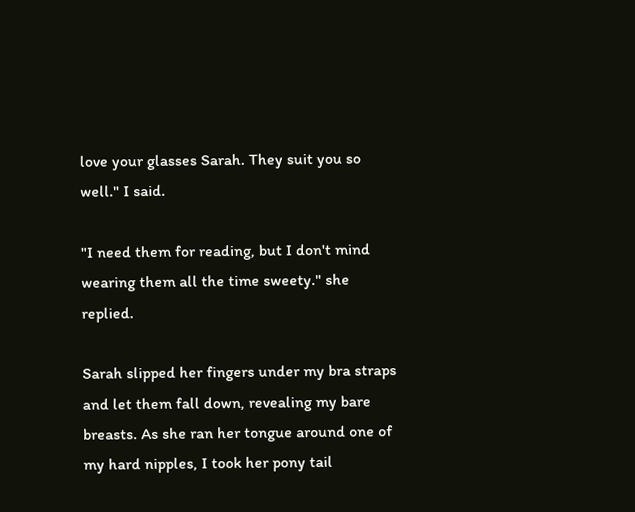love your glasses Sarah. They suit you so well." I said.

"I need them for reading, but I don't mind wearing them all the time sweety." she replied.

Sarah slipped her fingers under my bra straps and let them fall down, revealing my bare breasts. As she ran her tongue around one of my hard nipples, I took her pony tail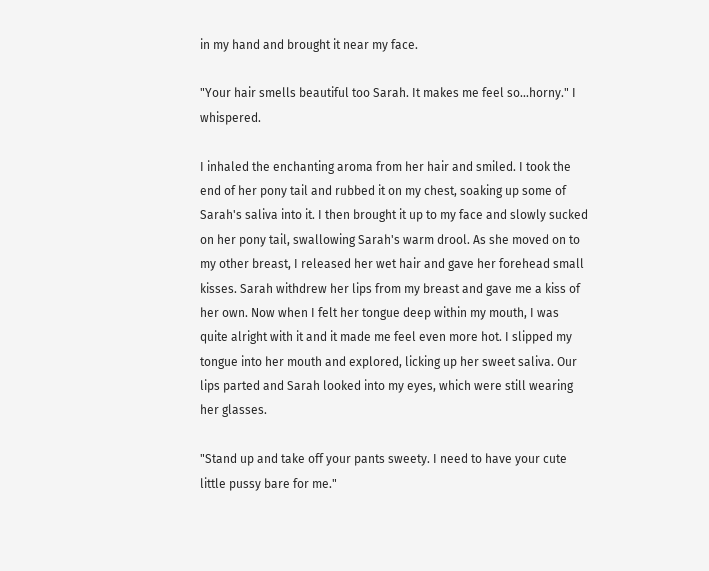in my hand and brought it near my face.

"Your hair smells beautiful too Sarah. It makes me feel so...horny." I whispered.

I inhaled the enchanting aroma from her hair and smiled. I took the end of her pony tail and rubbed it on my chest, soaking up some of Sarah's saliva into it. I then brought it up to my face and slowly sucked on her pony tail, swallowing Sarah's warm drool. As she moved on to my other breast, I released her wet hair and gave her forehead small kisses. Sarah withdrew her lips from my breast and gave me a kiss of her own. Now when I felt her tongue deep within my mouth, I was quite alright with it and it made me feel even more hot. I slipped my tongue into her mouth and explored, licking up her sweet saliva. Our lips parted and Sarah looked into my eyes, which were still wearing her glasses.

"Stand up and take off your pants sweety. I need to have your cute little pussy bare for me."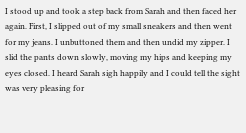I stood up and took a step back from Sarah and then faced her again. First, I slipped out of my small sneakers and then went for my jeans. I unbuttoned them and then undid my zipper. I slid the pants down slowly, moving my hips and keeping my eyes closed. I heard Sarah sigh happily and I could tell the sight was very pleasing for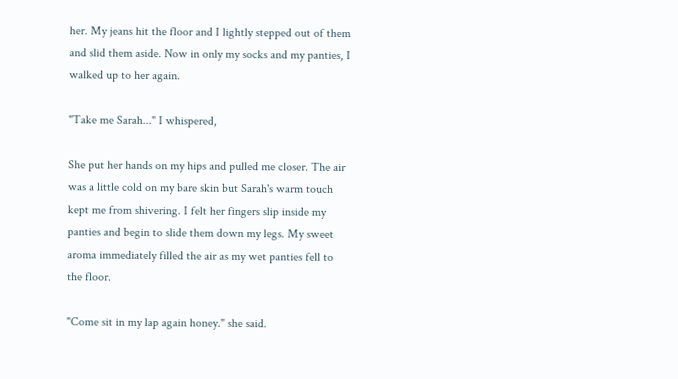her. My jeans hit the floor and I lightly stepped out of them and slid them aside. Now in only my socks and my panties, I walked up to her again.

"Take me Sarah..." I whispered,

She put her hands on my hips and pulled me closer. The air was a little cold on my bare skin but Sarah's warm touch kept me from shivering. I felt her fingers slip inside my panties and begin to slide them down my legs. My sweet aroma immediately filled the air as my wet panties fell to the floor.

"Come sit in my lap again honey." she said.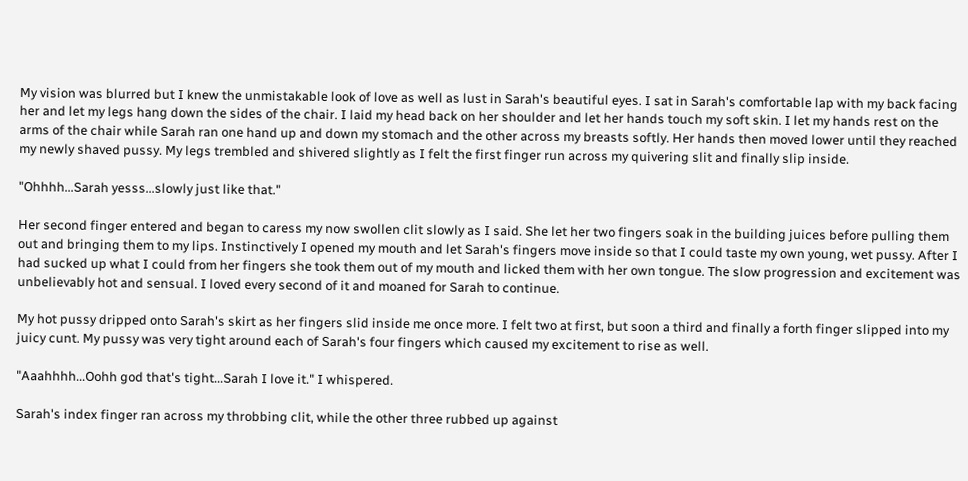My vision was blurred but I knew the unmistakable look of love as well as lust in Sarah's beautiful eyes. I sat in Sarah's comfortable lap with my back facing her and let my legs hang down the sides of the chair. I laid my head back on her shoulder and let her hands touch my soft skin. I let my hands rest on the arms of the chair while Sarah ran one hand up and down my stomach and the other across my breasts softly. Her hands then moved lower until they reached my newly shaved pussy. My legs trembled and shivered slightly as I felt the first finger run across my quivering slit and finally slip inside.

"Ohhhh...Sarah yesss...slowly just like that."

Her second finger entered and began to caress my now swollen clit slowly as I said. She let her two fingers soak in the building juices before pulling them out and bringing them to my lips. Instinctively I opened my mouth and let Sarah's fingers move inside so that I could taste my own young, wet pussy. After I had sucked up what I could from her fingers she took them out of my mouth and licked them with her own tongue. The slow progression and excitement was unbelievably hot and sensual. I loved every second of it and moaned for Sarah to continue.

My hot pussy dripped onto Sarah's skirt as her fingers slid inside me once more. I felt two at first, but soon a third and finally a forth finger slipped into my juicy cunt. My pussy was very tight around each of Sarah's four fingers which caused my excitement to rise as well.

"Aaahhhh...Oohh god that's tight...Sarah I love it." I whispered.

Sarah's index finger ran across my throbbing clit, while the other three rubbed up against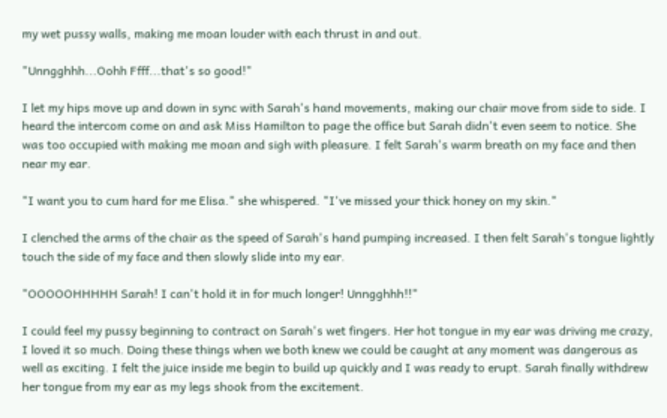my wet pussy walls, making me moan louder with each thrust in and out.

"Unngghhh...Oohh Ffff...that's so good!"

I let my hips move up and down in sync with Sarah's hand movements, making our chair move from side to side. I heard the intercom come on and ask Miss Hamilton to page the office but Sarah didn't even seem to notice. She was too occupied with making me moan and sigh with pleasure. I felt Sarah's warm breath on my face and then near my ear.

"I want you to cum hard for me Elisa." she whispered. "I've missed your thick honey on my skin."

I clenched the arms of the chair as the speed of Sarah's hand pumping increased. I then felt Sarah's tongue lightly touch the side of my face and then slowly slide into my ear.

"OOOOOHHHHH Sarah! I can't hold it in for much longer! Unngghhh!!"

I could feel my pussy beginning to contract on Sarah's wet fingers. Her hot tongue in my ear was driving me crazy, I loved it so much. Doing these things when we both knew we could be caught at any moment was dangerous as well as exciting. I felt the juice inside me begin to build up quickly and I was ready to erupt. Sarah finally withdrew her tongue from my ear as my legs shook from the excitement.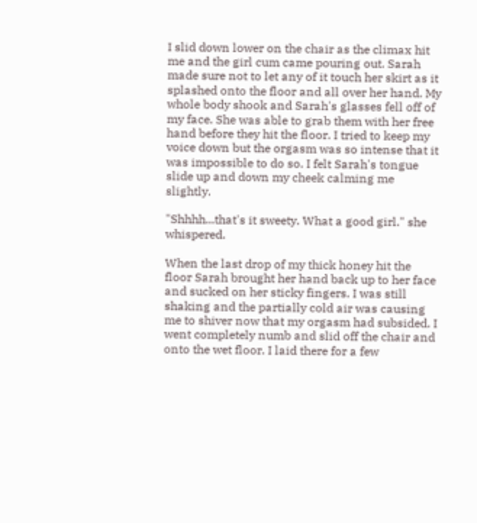I slid down lower on the chair as the climax hit me and the girl cum came pouring out. Sarah made sure not to let any of it touch her skirt as it splashed onto the floor and all over her hand. My whole body shook and Sarah's glasses fell off of my face. She was able to grab them with her free hand before they hit the floor. I tried to keep my voice down but the orgasm was so intense that it was impossible to do so. I felt Sarah's tongue slide up and down my cheek calming me slightly.

"Shhhh...that's it sweety. What a good girl." she whispered.

When the last drop of my thick honey hit the floor Sarah brought her hand back up to her face and sucked on her sticky fingers. I was still shaking and the partially cold air was causing me to shiver now that my orgasm had subsided. I went completely numb and slid off the chair and onto the wet floor. I laid there for a few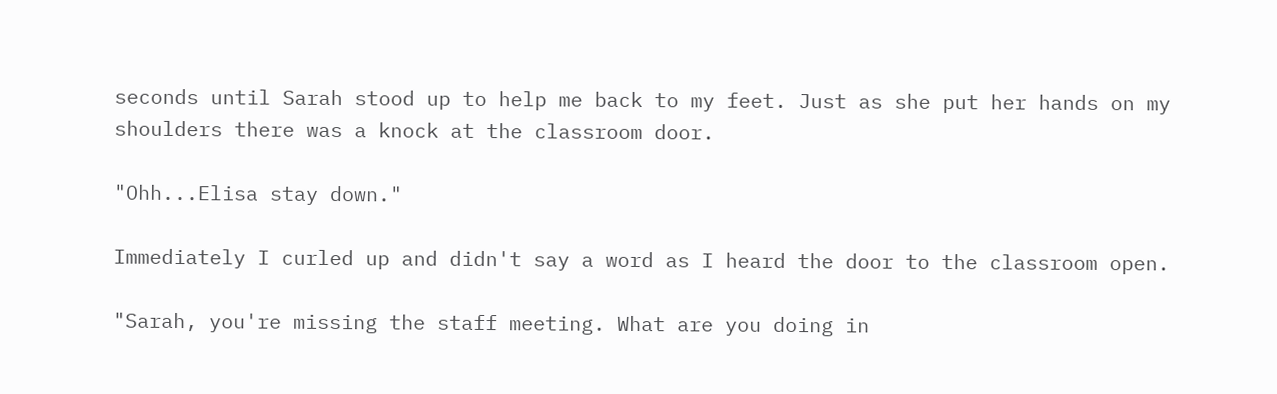seconds until Sarah stood up to help me back to my feet. Just as she put her hands on my shoulders there was a knock at the classroom door.

"Ohh...Elisa stay down."

Immediately I curled up and didn't say a word as I heard the door to the classroom open.

"Sarah, you're missing the staff meeting. What are you doing in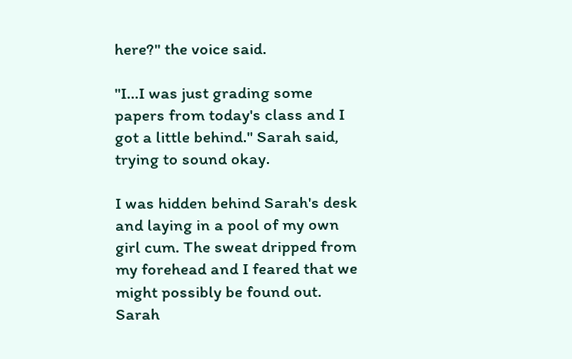here?" the voice said.

"I...I was just grading some papers from today's class and I got a little behind." Sarah said, trying to sound okay.

I was hidden behind Sarah's desk and laying in a pool of my own girl cum. The sweat dripped from my forehead and I feared that we might possibly be found out. Sarah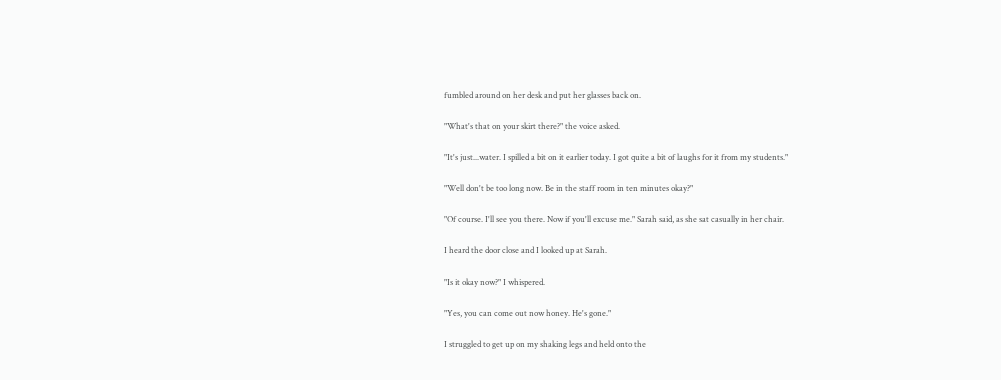fumbled around on her desk and put her glasses back on.

"What's that on your skirt there?" the voice asked.

"It's just...water. I spilled a bit on it earlier today. I got quite a bit of laughs for it from my students."

"Well don't be too long now. Be in the staff room in ten minutes okay?"

"Of course. I'll see you there. Now if you'll excuse me." Sarah said, as she sat casually in her chair.

I heard the door close and I looked up at Sarah.

"Is it okay now?" I whispered.

"Yes, you can come out now honey. He's gone."

I struggled to get up on my shaking legs and held onto the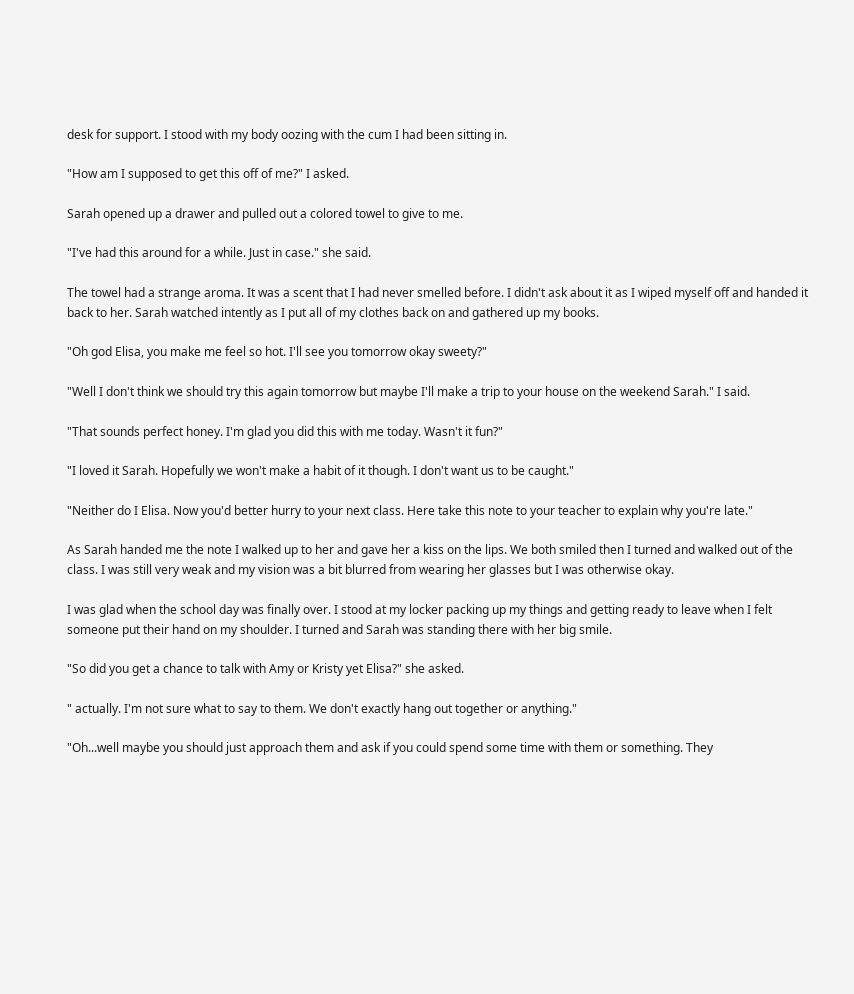desk for support. I stood with my body oozing with the cum I had been sitting in.

"How am I supposed to get this off of me?" I asked.

Sarah opened up a drawer and pulled out a colored towel to give to me.

"I've had this around for a while. Just in case." she said.

The towel had a strange aroma. It was a scent that I had never smelled before. I didn't ask about it as I wiped myself off and handed it back to her. Sarah watched intently as I put all of my clothes back on and gathered up my books.

"Oh god Elisa, you make me feel so hot. I'll see you tomorrow okay sweety?"

"Well I don't think we should try this again tomorrow but maybe I'll make a trip to your house on the weekend Sarah." I said.

"That sounds perfect honey. I'm glad you did this with me today. Wasn't it fun?"

"I loved it Sarah. Hopefully we won't make a habit of it though. I don't want us to be caught."

"Neither do I Elisa. Now you'd better hurry to your next class. Here take this note to your teacher to explain why you're late."

As Sarah handed me the note I walked up to her and gave her a kiss on the lips. We both smiled then I turned and walked out of the class. I was still very weak and my vision was a bit blurred from wearing her glasses but I was otherwise okay.

I was glad when the school day was finally over. I stood at my locker packing up my things and getting ready to leave when I felt someone put their hand on my shoulder. I turned and Sarah was standing there with her big smile.

"So did you get a chance to talk with Amy or Kristy yet Elisa?" she asked.

" actually. I'm not sure what to say to them. We don't exactly hang out together or anything."

"Oh...well maybe you should just approach them and ask if you could spend some time with them or something. They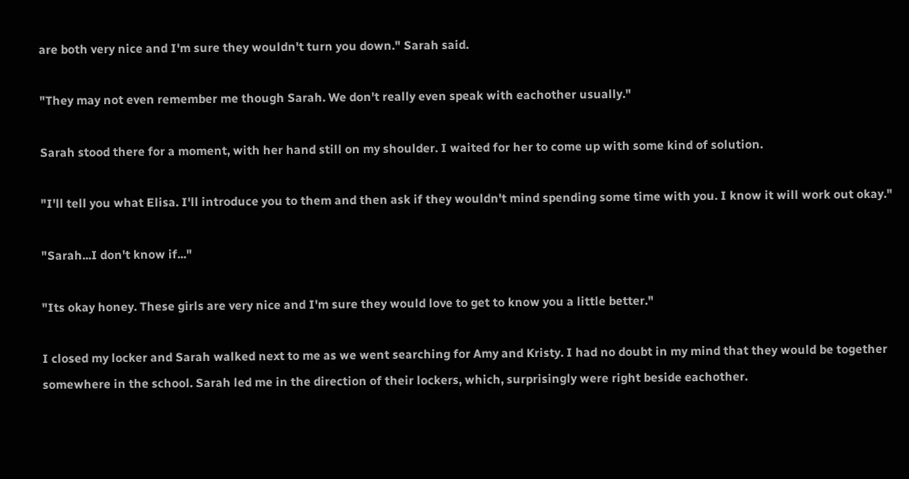are both very nice and I'm sure they wouldn't turn you down." Sarah said.

"They may not even remember me though Sarah. We don't really even speak with eachother usually."

Sarah stood there for a moment, with her hand still on my shoulder. I waited for her to come up with some kind of solution.

"I'll tell you what Elisa. I'll introduce you to them and then ask if they wouldn't mind spending some time with you. I know it will work out okay."

"Sarah...I don't know if..."

"Its okay honey. These girls are very nice and I'm sure they would love to get to know you a little better."

I closed my locker and Sarah walked next to me as we went searching for Amy and Kristy. I had no doubt in my mind that they would be together somewhere in the school. Sarah led me in the direction of their lockers, which, surprisingly were right beside eachother.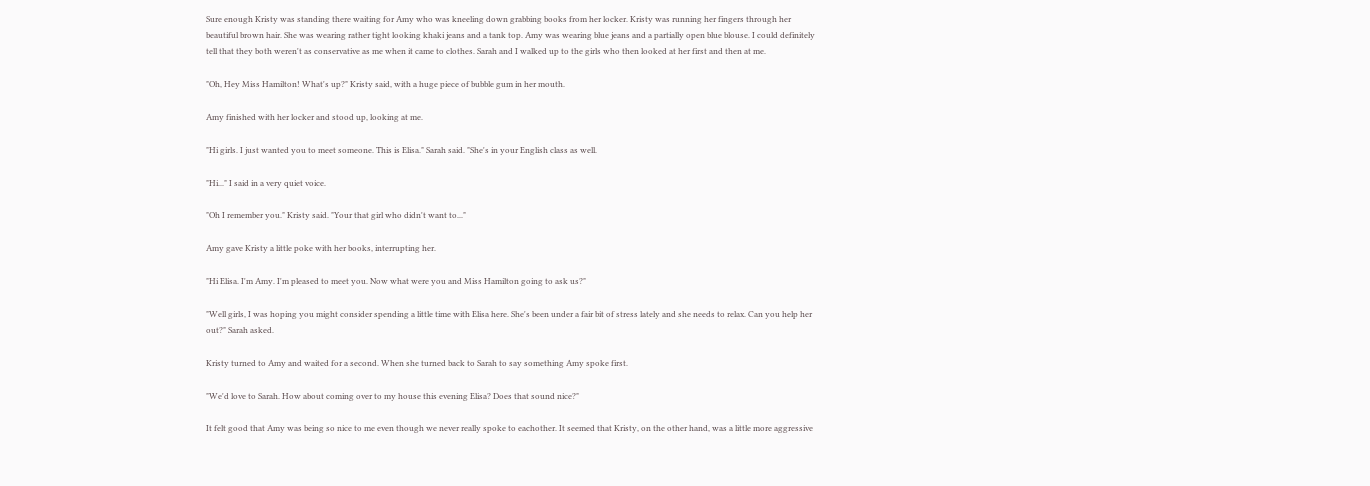Sure enough Kristy was standing there waiting for Amy who was kneeling down grabbing books from her locker. Kristy was running her fingers through her beautiful brown hair. She was wearing rather tight looking khaki jeans and a tank top. Amy was wearing blue jeans and a partially open blue blouse. I could definitely tell that they both weren't as conservative as me when it came to clothes. Sarah and I walked up to the girls who then looked at her first and then at me.

"Oh, Hey Miss Hamilton! What's up?" Kristy said, with a huge piece of bubble gum in her mouth.

Amy finished with her locker and stood up, looking at me.

"Hi girls. I just wanted you to meet someone. This is Elisa." Sarah said. "She's in your English class as well.

"Hi..." I said in a very quiet voice.

"Oh I remember you." Kristy said. "Your that girl who didn't want to..."

Amy gave Kristy a little poke with her books, interrupting her.

"Hi Elisa. I'm Amy. I'm pleased to meet you. Now what were you and Miss Hamilton going to ask us?"

"Well girls, I was hoping you might consider spending a little time with Elisa here. She's been under a fair bit of stress lately and she needs to relax. Can you help her out?" Sarah asked.

Kristy turned to Amy and waited for a second. When she turned back to Sarah to say something Amy spoke first.

"We'd love to Sarah. How about coming over to my house this evening Elisa? Does that sound nice?"

It felt good that Amy was being so nice to me even though we never really spoke to eachother. It seemed that Kristy, on the other hand, was a little more aggressive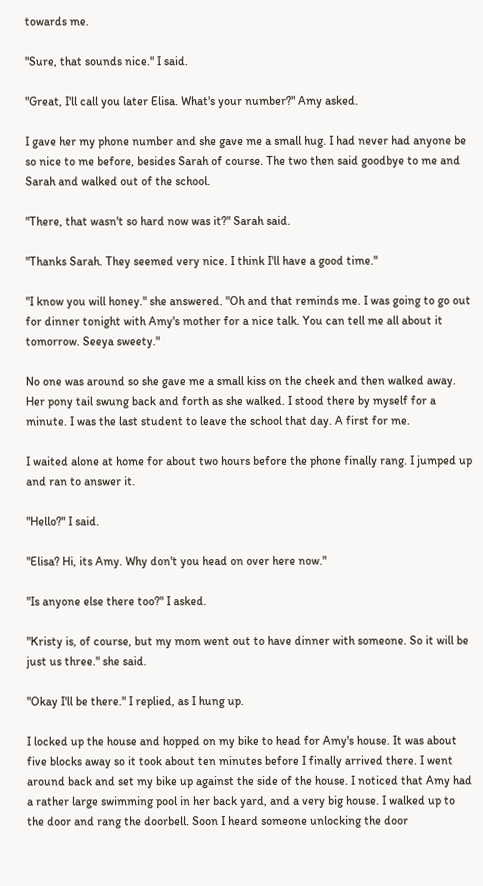towards me.

"Sure, that sounds nice." I said.

"Great, I'll call you later Elisa. What's your number?" Amy asked.

I gave her my phone number and she gave me a small hug. I had never had anyone be so nice to me before, besides Sarah of course. The two then said goodbye to me and Sarah and walked out of the school.

"There, that wasn't so hard now was it?" Sarah said.

"Thanks Sarah. They seemed very nice. I think I'll have a good time."

"I know you will honey." she answered. "Oh and that reminds me. I was going to go out for dinner tonight with Amy's mother for a nice talk. You can tell me all about it tomorrow. Seeya sweety."

No one was around so she gave me a small kiss on the cheek and then walked away. Her pony tail swung back and forth as she walked. I stood there by myself for a minute. I was the last student to leave the school that day. A first for me.

I waited alone at home for about two hours before the phone finally rang. I jumped up and ran to answer it.

"Hello?" I said.

"Elisa? Hi, its Amy. Why don't you head on over here now."

"Is anyone else there too?" I asked.

"Kristy is, of course, but my mom went out to have dinner with someone. So it will be just us three." she said.

"Okay I'll be there." I replied, as I hung up.

I locked up the house and hopped on my bike to head for Amy's house. It was about five blocks away so it took about ten minutes before I finally arrived there. I went around back and set my bike up against the side of the house. I noticed that Amy had a rather large swimming pool in her back yard, and a very big house. I walked up to the door and rang the doorbell. Soon I heard someone unlocking the door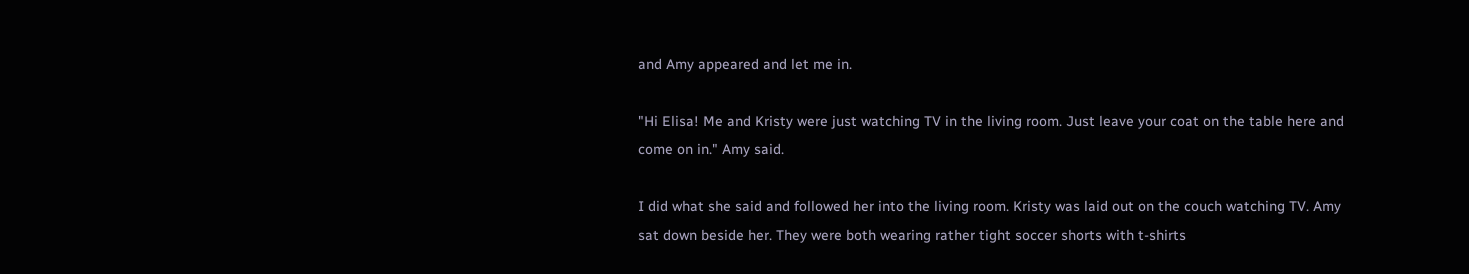and Amy appeared and let me in.

"Hi Elisa! Me and Kristy were just watching TV in the living room. Just leave your coat on the table here and come on in." Amy said.

I did what she said and followed her into the living room. Kristy was laid out on the couch watching TV. Amy sat down beside her. They were both wearing rather tight soccer shorts with t-shirts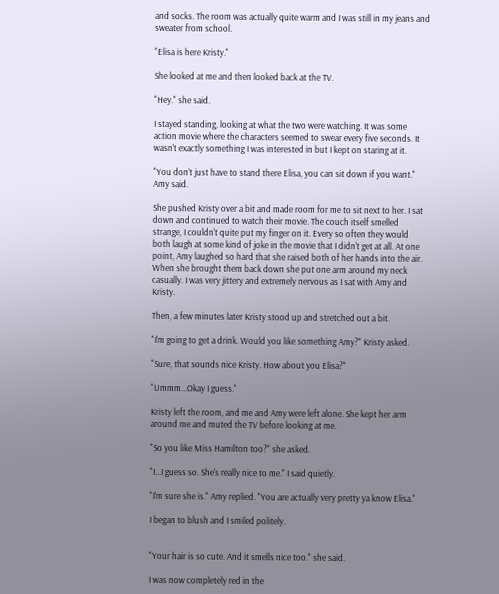and socks. The room was actually quite warm and I was still in my jeans and sweater from school.

"Elisa is here Kristy."

She looked at me and then looked back at the TV.

"Hey." she said.

I stayed standing, looking at what the two were watching. It was some action movie where the characters seemed to swear every five seconds. It wasn't exactly something I was interested in but I kept on staring at it.

"You don't just have to stand there Elisa, you can sit down if you want." Amy said.

She pushed Kristy over a bit and made room for me to sit next to her. I sat down and continued to watch their movie. The couch itself smelled strange, I couldn't quite put my finger on it. Every so often they would both laugh at some kind of joke in the movie that I didn't get at all. At one point, Amy laughed so hard that she raised both of her hands into the air. When she brought them back down she put one arm around my neck casually. I was very jittery and extremely nervous as I sat with Amy and Kristy.

Then, a few minutes later Kristy stood up and stretched out a bit.

"I'm going to get a drink. Would you like something Amy?" Kristy asked.

"Sure, that sounds nice Kristy. How about you Elisa?"

"Ummm...Okay I guess."

Kristy left the room, and me and Amy were left alone. She kept her arm around me and muted the TV before looking at me.

"So you like Miss Hamilton too?" she asked.

"I...I guess so. She's really nice to me." I said quietly.

"I'm sure she is." Amy replied. "You are actually very pretty ya know Elisa."

I began to blush and I smiled politely.


"Your hair is so cute. And it smells nice too." she said.

I was now completely red in the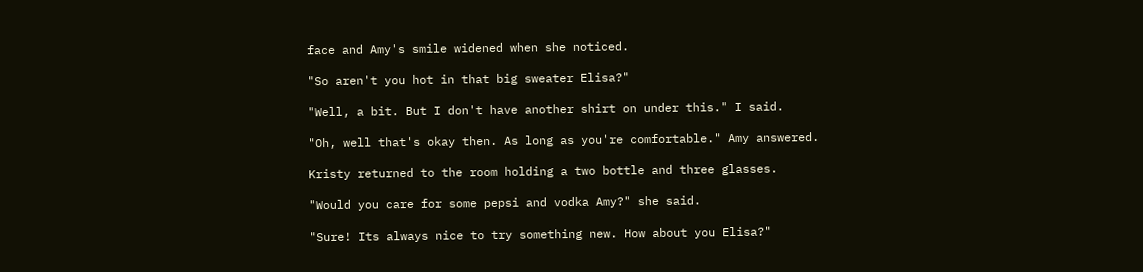face and Amy's smile widened when she noticed.

"So aren't you hot in that big sweater Elisa?"

"Well, a bit. But I don't have another shirt on under this." I said.

"Oh, well that's okay then. As long as you're comfortable." Amy answered.

Kristy returned to the room holding a two bottle and three glasses.

"Would you care for some pepsi and vodka Amy?" she said.

"Sure! Its always nice to try something new. How about you Elisa?"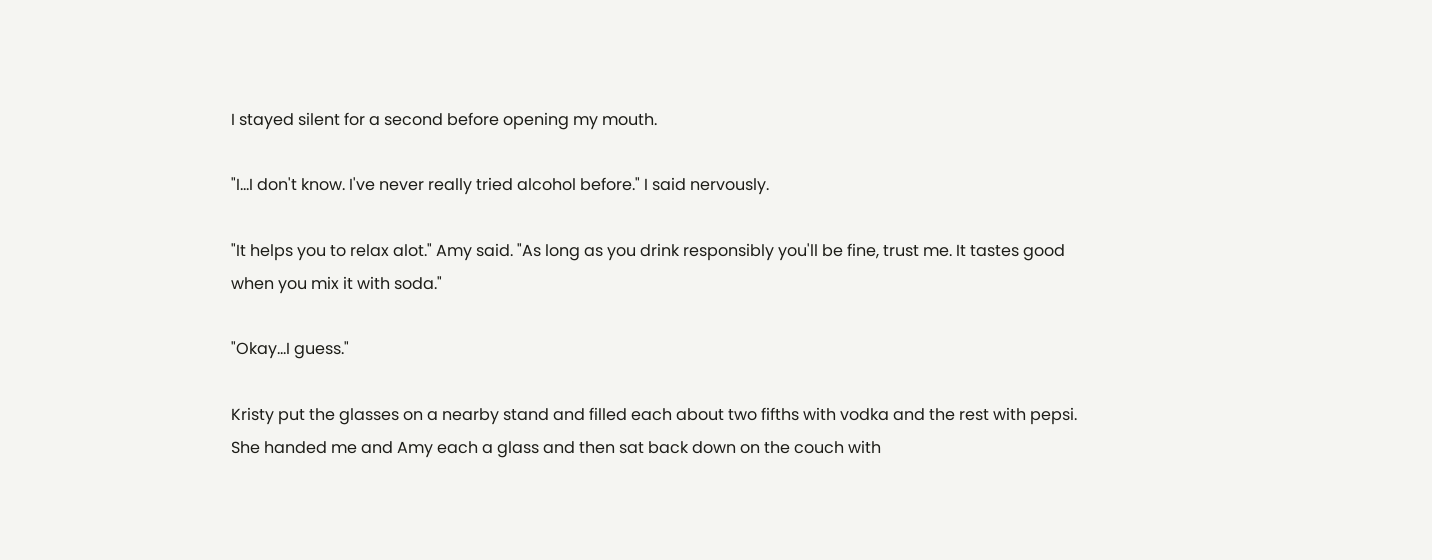I stayed silent for a second before opening my mouth.

"I...I don't know. I've never really tried alcohol before." I said nervously.

"It helps you to relax alot." Amy said. "As long as you drink responsibly you'll be fine, trust me. It tastes good when you mix it with soda."

"Okay...I guess."

Kristy put the glasses on a nearby stand and filled each about two fifths with vodka and the rest with pepsi. She handed me and Amy each a glass and then sat back down on the couch with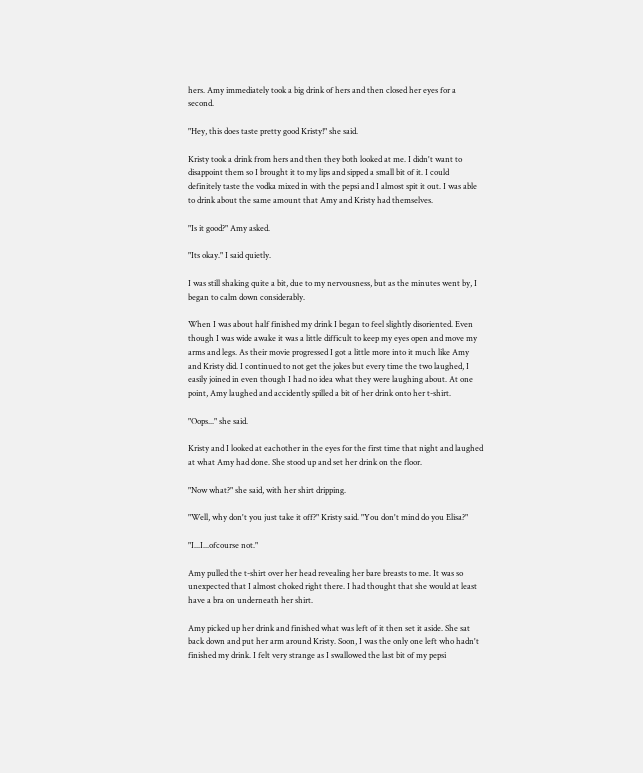hers. Amy immediately took a big drink of hers and then closed her eyes for a second.

"Hey, this does taste pretty good Kristy!" she said.

Kristy took a drink from hers and then they both looked at me. I didn't want to disappoint them so I brought it to my lips and sipped a small bit of it. I could definitely taste the vodka mixed in with the pepsi and I almost spit it out. I was able to drink about the same amount that Amy and Kristy had themselves.

"Is it good?" Amy asked.

"Its okay." I said quietly.

I was still shaking quite a bit, due to my nervousness, but as the minutes went by, I began to calm down considerably.

When I was about half finished my drink I began to feel slightly disoriented. Even though I was wide awake it was a little difficult to keep my eyes open and move my arms and legs. As their movie progressed I got a little more into it much like Amy and Kristy did. I continued to not get the jokes but every time the two laughed, I easily joined in even though I had no idea what they were laughing about. At one point, Amy laughed and accidently spilled a bit of her drink onto her t-shirt.

"Oops..." she said.

Kristy and I looked at eachother in the eyes for the first time that night and laughed at what Amy had done. She stood up and set her drink on the floor.

"Now what?" she said, with her shirt dripping.

"Well, why don't you just take it off?" Kristy said. "You don't mind do you Elisa?"

"I...I...ofcourse not."

Amy pulled the t-shirt over her head revealing her bare breasts to me. It was so unexpected that I almost choked right there. I had thought that she would at least have a bra on underneath her shirt.

Amy picked up her drink and finished what was left of it then set it aside. She sat back down and put her arm around Kristy. Soon, I was the only one left who hadn't finished my drink. I felt very strange as I swallowed the last bit of my pepsi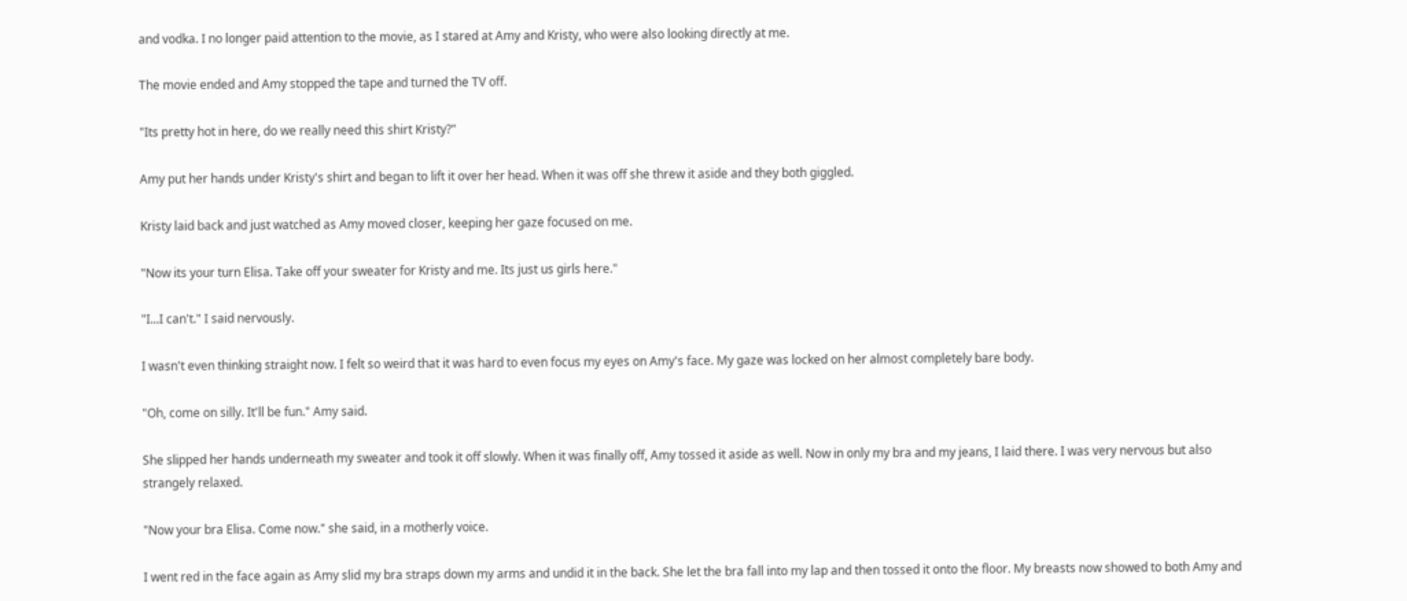and vodka. I no longer paid attention to the movie, as I stared at Amy and Kristy, who were also looking directly at me.

The movie ended and Amy stopped the tape and turned the TV off.

"Its pretty hot in here, do we really need this shirt Kristy?"

Amy put her hands under Kristy's shirt and began to lift it over her head. When it was off she threw it aside and they both giggled.

Kristy laid back and just watched as Amy moved closer, keeping her gaze focused on me.

"Now its your turn Elisa. Take off your sweater for Kristy and me. Its just us girls here."

"I...I can't." I said nervously.

I wasn't even thinking straight now. I felt so weird that it was hard to even focus my eyes on Amy's face. My gaze was locked on her almost completely bare body.

"Oh, come on silly. It'll be fun." Amy said.

She slipped her hands underneath my sweater and took it off slowly. When it was finally off, Amy tossed it aside as well. Now in only my bra and my jeans, I laid there. I was very nervous but also strangely relaxed.

"Now your bra Elisa. Come now." she said, in a motherly voice.

I went red in the face again as Amy slid my bra straps down my arms and undid it in the back. She let the bra fall into my lap and then tossed it onto the floor. My breasts now showed to both Amy and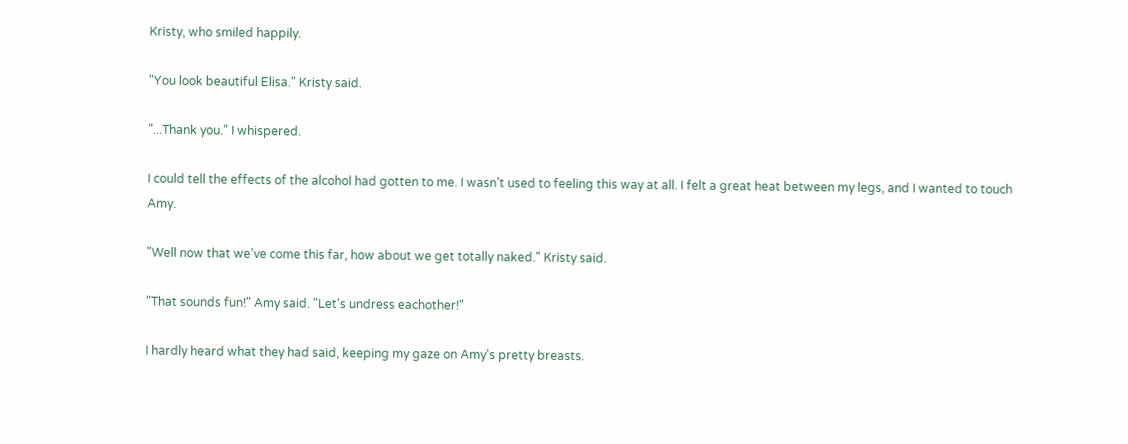Kristy, who smiled happily.

"You look beautiful Elisa." Kristy said.

"...Thank you." I whispered.

I could tell the effects of the alcohol had gotten to me. I wasn't used to feeling this way at all. I felt a great heat between my legs, and I wanted to touch Amy.

"Well now that we've come this far, how about we get totally naked." Kristy said.

"That sounds fun!" Amy said. "Let's undress eachother!"

I hardly heard what they had said, keeping my gaze on Amy's pretty breasts.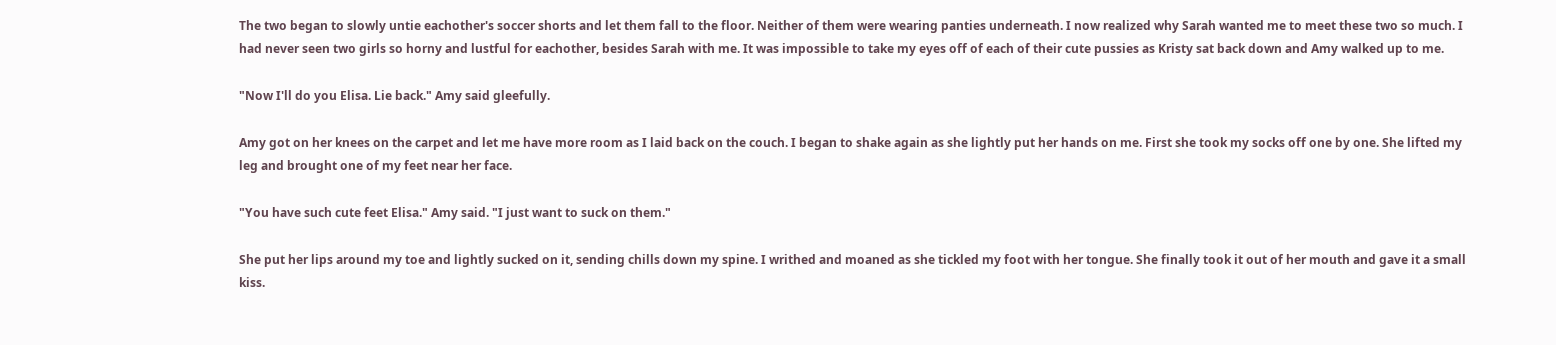The two began to slowly untie eachother's soccer shorts and let them fall to the floor. Neither of them were wearing panties underneath. I now realized why Sarah wanted me to meet these two so much. I had never seen two girls so horny and lustful for eachother, besides Sarah with me. It was impossible to take my eyes off of each of their cute pussies as Kristy sat back down and Amy walked up to me.

"Now I'll do you Elisa. Lie back." Amy said gleefully.

Amy got on her knees on the carpet and let me have more room as I laid back on the couch. I began to shake again as she lightly put her hands on me. First she took my socks off one by one. She lifted my leg and brought one of my feet near her face.

"You have such cute feet Elisa." Amy said. "I just want to suck on them."

She put her lips around my toe and lightly sucked on it, sending chills down my spine. I writhed and moaned as she tickled my foot with her tongue. She finally took it out of her mouth and gave it a small kiss.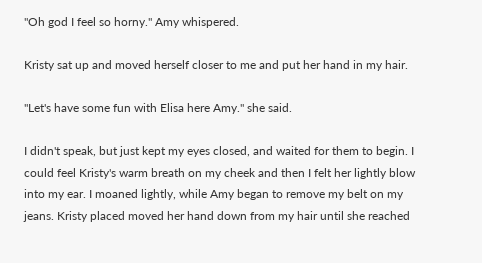"Oh god I feel so horny." Amy whispered.

Kristy sat up and moved herself closer to me and put her hand in my hair.

"Let's have some fun with Elisa here Amy." she said.

I didn't speak, but just kept my eyes closed, and waited for them to begin. I could feel Kristy's warm breath on my cheek and then I felt her lightly blow into my ear. I moaned lightly, while Amy began to remove my belt on my jeans. Kristy placed moved her hand down from my hair until she reached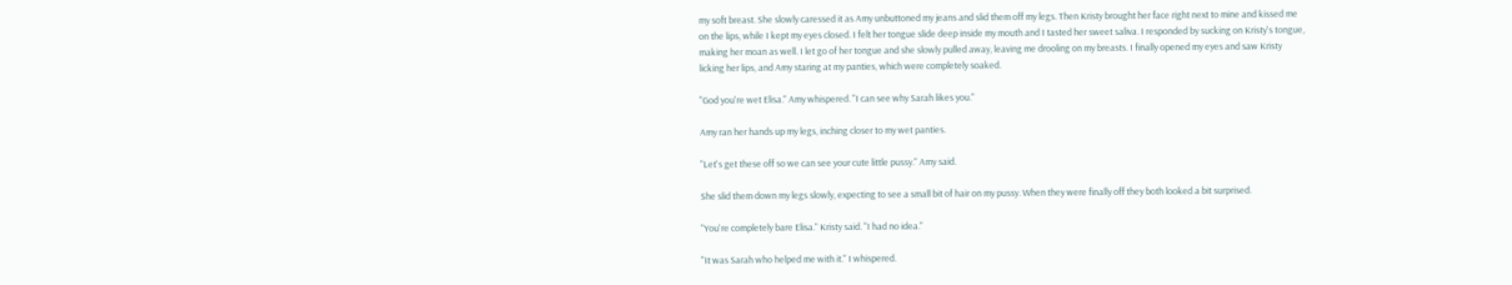my soft breast. She slowly caressed it as Amy unbuttoned my jeans and slid them off my legs. Then Kristy brought her face right next to mine and kissed me on the lips, while I kept my eyes closed. I felt her tongue slide deep inside my mouth and I tasted her sweet saliva. I responded by sucking on Kristy's tongue, making her moan as well. I let go of her tongue and she slowly pulled away, leaving me drooling on my breasts. I finally opened my eyes and saw Kristy licking her lips, and Amy staring at my panties, which were completely soaked.

"God you're wet Elisa." Amy whispered. "I can see why Sarah likes you."

Amy ran her hands up my legs, inching closer to my wet panties.

"Let's get these off so we can see your cute little pussy." Amy said.

She slid them down my legs slowly, expecting to see a small bit of hair on my pussy. When they were finally off they both looked a bit surprised.

"You're completely bare Elisa." Kristy said. "I had no idea."

"It was Sarah who helped me with it." I whispered.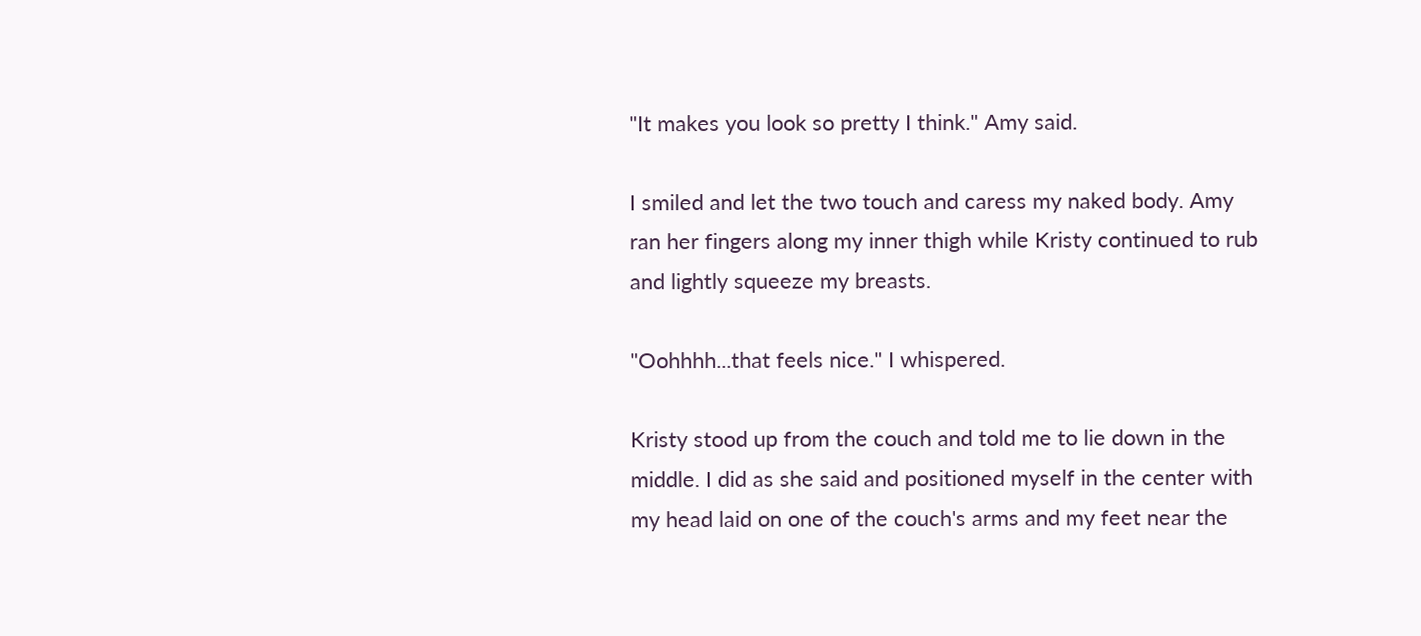"It makes you look so pretty I think." Amy said.

I smiled and let the two touch and caress my naked body. Amy ran her fingers along my inner thigh while Kristy continued to rub and lightly squeeze my breasts.

"Oohhhh...that feels nice." I whispered.

Kristy stood up from the couch and told me to lie down in the middle. I did as she said and positioned myself in the center with my head laid on one of the couch's arms and my feet near the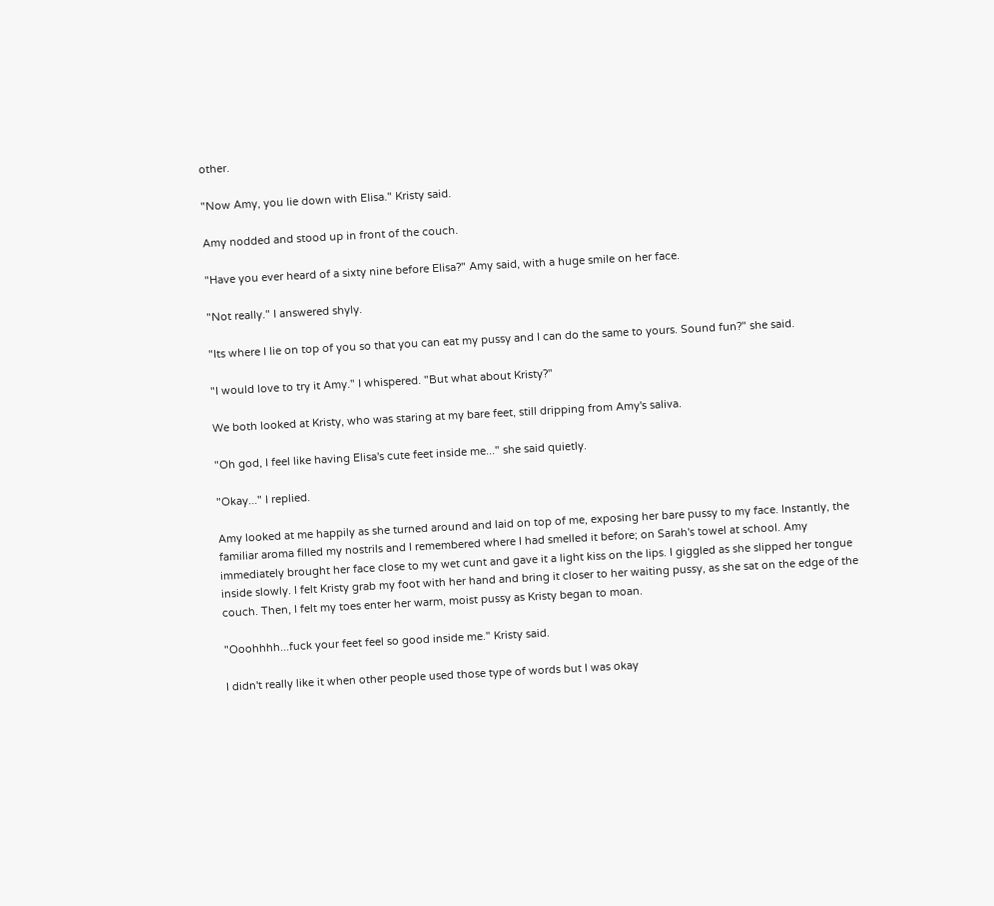other.

"Now Amy, you lie down with Elisa." Kristy said.

Amy nodded and stood up in front of the couch.

"Have you ever heard of a sixty nine before Elisa?" Amy said, with a huge smile on her face.

"Not really." I answered shyly.

"Its where I lie on top of you so that you can eat my pussy and I can do the same to yours. Sound fun?" she said.

"I would love to try it Amy." I whispered. "But what about Kristy?"

We both looked at Kristy, who was staring at my bare feet, still dripping from Amy's saliva.

"Oh god, I feel like having Elisa's cute feet inside me..." she said quietly.

"Okay..." I replied.

Amy looked at me happily as she turned around and laid on top of me, exposing her bare pussy to my face. Instantly, the familiar aroma filled my nostrils and I remembered where I had smelled it before; on Sarah's towel at school. Amy immediately brought her face close to my wet cunt and gave it a light kiss on the lips. I giggled as she slipped her tongue inside slowly. I felt Kristy grab my foot with her hand and bring it closer to her waiting pussy, as she sat on the edge of the couch. Then, I felt my toes enter her warm, moist pussy as Kristy began to moan.

"Ooohhhh...fuck your feet feel so good inside me." Kristy said.

I didn't really like it when other people used those type of words but I was okay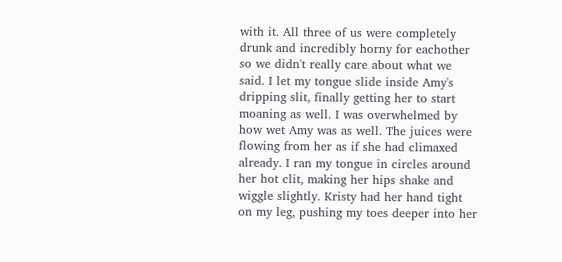with it. All three of us were completely drunk and incredibly horny for eachother so we didn't really care about what we said. I let my tongue slide inside Amy's dripping slit, finally getting her to start moaning as well. I was overwhelmed by how wet Amy was as well. The juices were flowing from her as if she had climaxed already. I ran my tongue in circles around her hot clit, making her hips shake and wiggle slightly. Kristy had her hand tight on my leg, pushing my toes deeper into her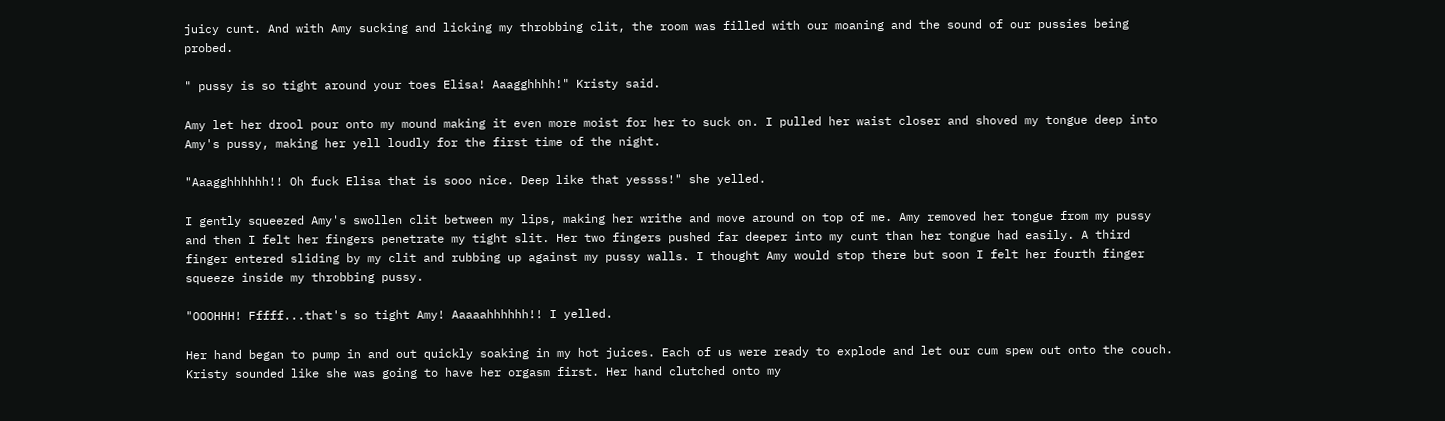juicy cunt. And with Amy sucking and licking my throbbing clit, the room was filled with our moaning and the sound of our pussies being probed.

" pussy is so tight around your toes Elisa! Aaagghhhh!" Kristy said.

Amy let her drool pour onto my mound making it even more moist for her to suck on. I pulled her waist closer and shoved my tongue deep into Amy's pussy, making her yell loudly for the first time of the night.

"Aaagghhhhhh!! Oh fuck Elisa that is sooo nice. Deep like that yessss!" she yelled.

I gently squeezed Amy's swollen clit between my lips, making her writhe and move around on top of me. Amy removed her tongue from my pussy and then I felt her fingers penetrate my tight slit. Her two fingers pushed far deeper into my cunt than her tongue had easily. A third finger entered sliding by my clit and rubbing up against my pussy walls. I thought Amy would stop there but soon I felt her fourth finger squeeze inside my throbbing pussy.

"OOOHHH! Fffff...that's so tight Amy! Aaaaahhhhhh!! I yelled.

Her hand began to pump in and out quickly soaking in my hot juices. Each of us were ready to explode and let our cum spew out onto the couch. Kristy sounded like she was going to have her orgasm first. Her hand clutched onto my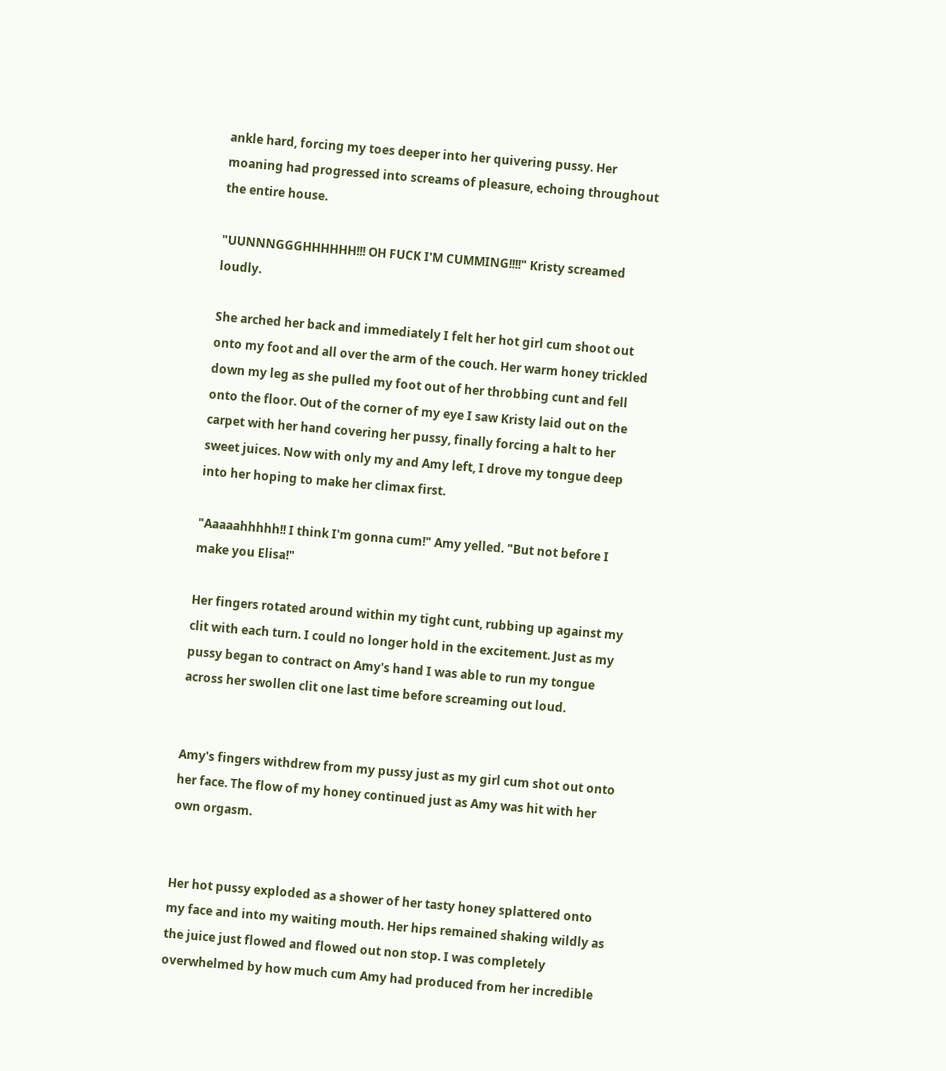ankle hard, forcing my toes deeper into her quivering pussy. Her moaning had progressed into screams of pleasure, echoing throughout the entire house.

"UUNNNGGGHHHHHH!!! OH FUCK I'M CUMMING!!!!" Kristy screamed loudly.

She arched her back and immediately I felt her hot girl cum shoot out onto my foot and all over the arm of the couch. Her warm honey trickled down my leg as she pulled my foot out of her throbbing cunt and fell onto the floor. Out of the corner of my eye I saw Kristy laid out on the carpet with her hand covering her pussy, finally forcing a halt to her sweet juices. Now with only my and Amy left, I drove my tongue deep into her hoping to make her climax first.

"Aaaaahhhhh!! I think I'm gonna cum!" Amy yelled. "But not before I make you Elisa!"

Her fingers rotated around within my tight cunt, rubbing up against my clit with each turn. I could no longer hold in the excitement. Just as my pussy began to contract on Amy's hand I was able to run my tongue across her swollen clit one last time before screaming out loud.


Amy's fingers withdrew from my pussy just as my girl cum shot out onto her face. The flow of my honey continued just as Amy was hit with her own orgasm.


Her hot pussy exploded as a shower of her tasty honey splattered onto my face and into my waiting mouth. Her hips remained shaking wildly as the juice just flowed and flowed out non stop. I was completely overwhelmed by how much cum Amy had produced from her incredible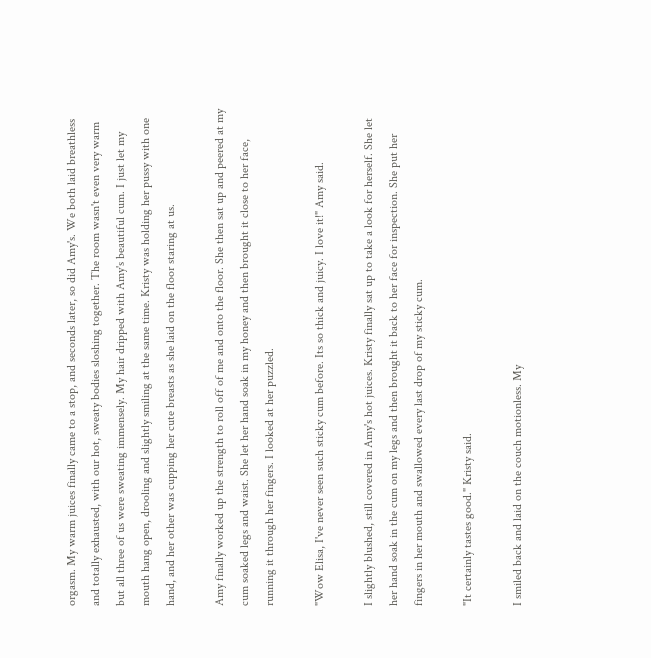orgasm. My warm juices finally came to a stop, and seconds later, so did Amy's. We both laid breathless and totally exhausted, with our hot, sweaty bodies sloshing together. The room wasn't even very warm but all three of us were sweating immensely. My hair dripped with Amy's beautiful cum. I just let my mouth hang open, drooling and slightly smiling at the same time. Kristy was holding her pussy with one hand, and her other was cupping her cute breasts as she laid on the floor staring at us.

Amy finally worked up the strength to roll off of me and onto the floor. She then sat up and peered at my cum soaked legs and waist. She let her hand soak in my honey and then brought it close to her face, running it through her fingers. I looked at her puzzled.

"Wow Elisa, I've never seen such sticky cum before. Its so thick and juicy. I love it!" Amy said.

I slightly blushed, still covered in Amy's hot juices. Kristy finally sat up to take a look for herself. She let her hand soak in the cum on my legs and then brought it back to her face for inspection. She put her fingers in her mouth and swallowed every last drop of my sticky cum.

"It certainly tastes good." Kristy said.

I smiled back and laid on the couch motionless. My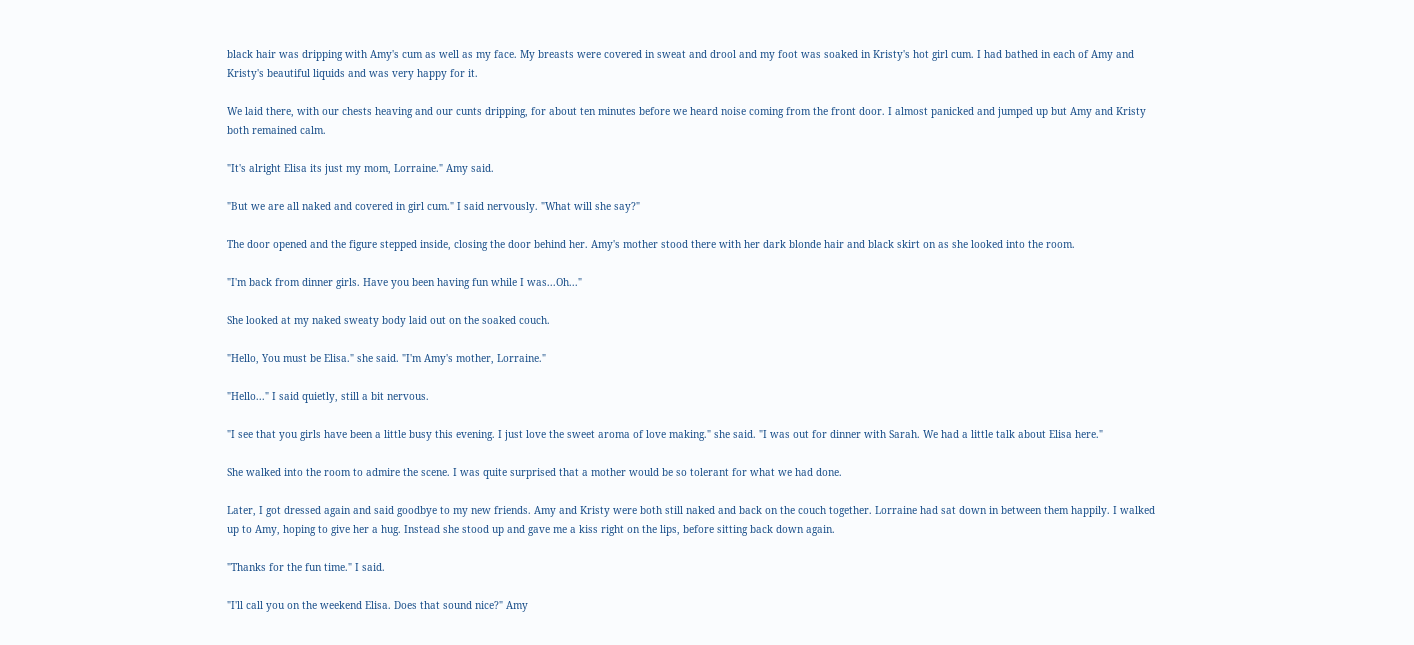black hair was dripping with Amy's cum as well as my face. My breasts were covered in sweat and drool and my foot was soaked in Kristy's hot girl cum. I had bathed in each of Amy and Kristy's beautiful liquids and was very happy for it.

We laid there, with our chests heaving and our cunts dripping, for about ten minutes before we heard noise coming from the front door. I almost panicked and jumped up but Amy and Kristy both remained calm.

"It's alright Elisa its just my mom, Lorraine." Amy said.

"But we are all naked and covered in girl cum." I said nervously. "What will she say?"

The door opened and the figure stepped inside, closing the door behind her. Amy's mother stood there with her dark blonde hair and black skirt on as she looked into the room.

"I'm back from dinner girls. Have you been having fun while I was...Oh..."

She looked at my naked sweaty body laid out on the soaked couch.

"Hello, You must be Elisa." she said. "I'm Amy's mother, Lorraine."

"Hello..." I said quietly, still a bit nervous.

"I see that you girls have been a little busy this evening. I just love the sweet aroma of love making." she said. "I was out for dinner with Sarah. We had a little talk about Elisa here."

She walked into the room to admire the scene. I was quite surprised that a mother would be so tolerant for what we had done.

Later, I got dressed again and said goodbye to my new friends. Amy and Kristy were both still naked and back on the couch together. Lorraine had sat down in between them happily. I walked up to Amy, hoping to give her a hug. Instead she stood up and gave me a kiss right on the lips, before sitting back down again.

"Thanks for the fun time." I said.

"I'll call you on the weekend Elisa. Does that sound nice?" Amy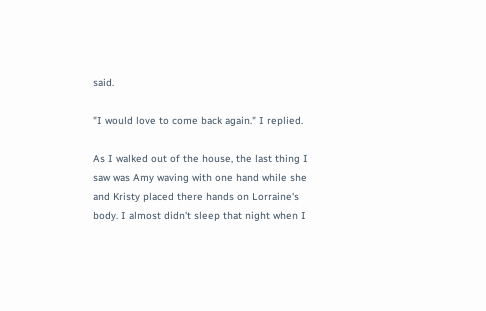said.

"I would love to come back again." I replied.

As I walked out of the house, the last thing I saw was Amy waving with one hand while she and Kristy placed there hands on Lorraine's body. I almost didn't sleep that night when I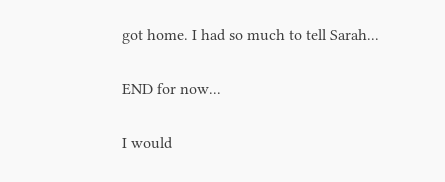got home. I had so much to tell Sarah...

END for now...

I would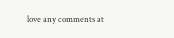love any comments at